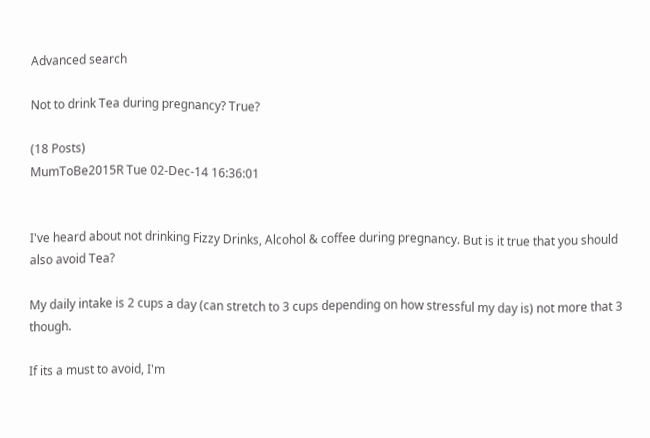Advanced search

Not to drink Tea during pregnancy? True?

(18 Posts)
MumToBe2015R Tue 02-Dec-14 16:36:01


I've heard about not drinking Fizzy Drinks, Alcohol & coffee during pregnancy. But is it true that you should also avoid Tea?

My daily intake is 2 cups a day (can stretch to 3 cups depending on how stressful my day is) not more that 3 though.

If its a must to avoid, I'm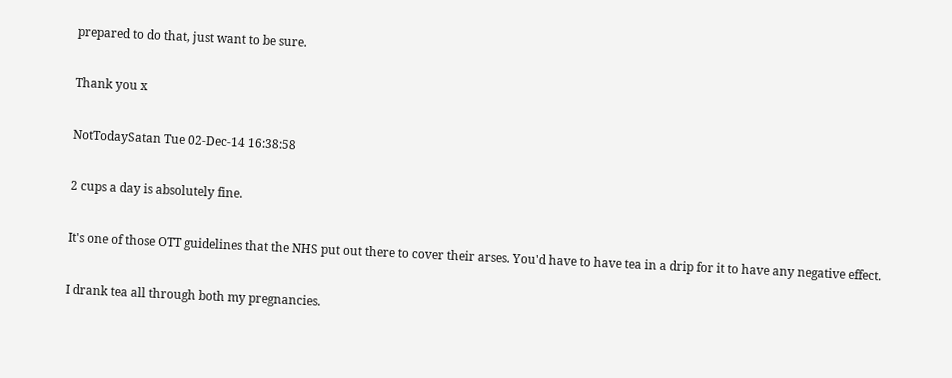prepared to do that, just want to be sure.

Thank you x

NotTodaySatan Tue 02-Dec-14 16:38:58

2 cups a day is absolutely fine.

It's one of those OTT guidelines that the NHS put out there to cover their arses. You'd have to have tea in a drip for it to have any negative effect.

I drank tea all through both my pregnancies.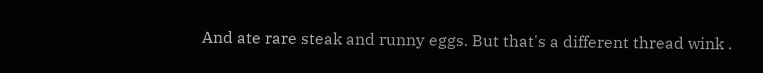And ate rare steak and runny eggs. But that's a different thread wink .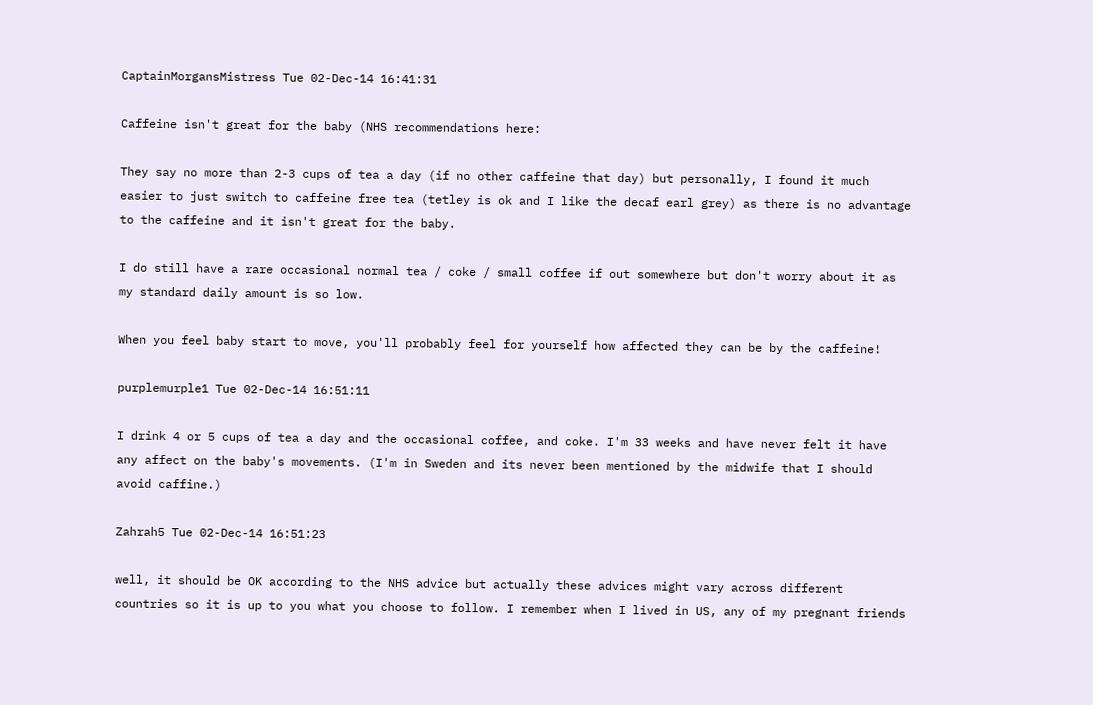CaptainMorgansMistress Tue 02-Dec-14 16:41:31

Caffeine isn't great for the baby (NHS recommendations here:

They say no more than 2-3 cups of tea a day (if no other caffeine that day) but personally, I found it much easier to just switch to caffeine free tea (tetley is ok and I like the decaf earl grey) as there is no advantage to the caffeine and it isn't great for the baby.

I do still have a rare occasional normal tea / coke / small coffee if out somewhere but don't worry about it as my standard daily amount is so low.

When you feel baby start to move, you'll probably feel for yourself how affected they can be by the caffeine!

purplemurple1 Tue 02-Dec-14 16:51:11

I drink 4 or 5 cups of tea a day and the occasional coffee, and coke. I'm 33 weeks and have never felt it have any affect on the baby's movements. (I'm in Sweden and its never been mentioned by the midwife that I should avoid caffine.)

Zahrah5 Tue 02-Dec-14 16:51:23

well, it should be OK according to the NHS advice but actually these advices might vary across different countries so it is up to you what you choose to follow. I remember when I lived in US, any of my pregnant friends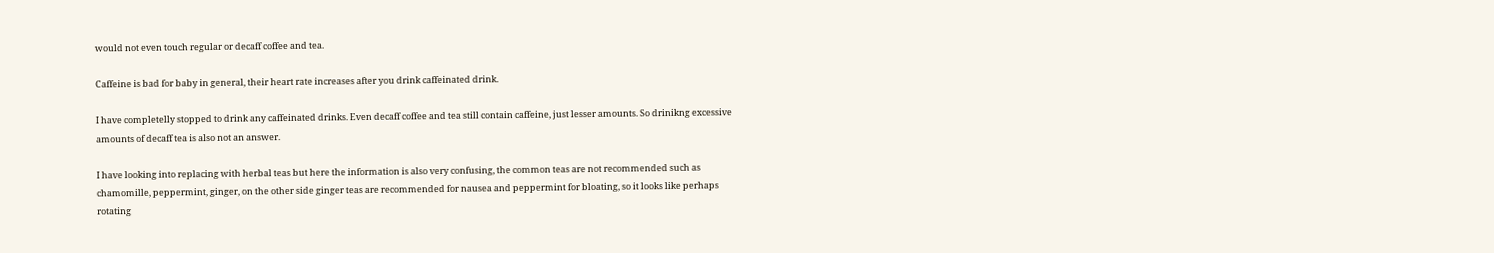would not even touch regular or decaff coffee and tea.

Caffeine is bad for baby in general, their heart rate increases after you drink caffeinated drink.

I have completelly stopped to drink any caffeinated drinks. Even decaff coffee and tea still contain caffeine, just lesser amounts. So drinikng excessive amounts of decaff tea is also not an answer.

I have looking into replacing with herbal teas but here the information is also very confusing, the common teas are not recommended such as chamomille, peppermint, ginger, on the other side ginger teas are recommended for nausea and peppermint for bloating, so it looks like perhaps rotating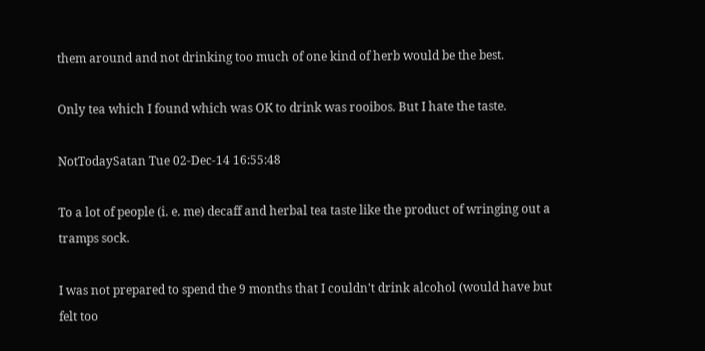them around and not drinking too much of one kind of herb would be the best.

Only tea which I found which was OK to drink was rooibos. But I hate the taste.

NotTodaySatan Tue 02-Dec-14 16:55:48

To a lot of people (i. e. me) decaff and herbal tea taste like the product of wringing out a tramps sock.

I was not prepared to spend the 9 months that I couldn't drink alcohol (would have but felt too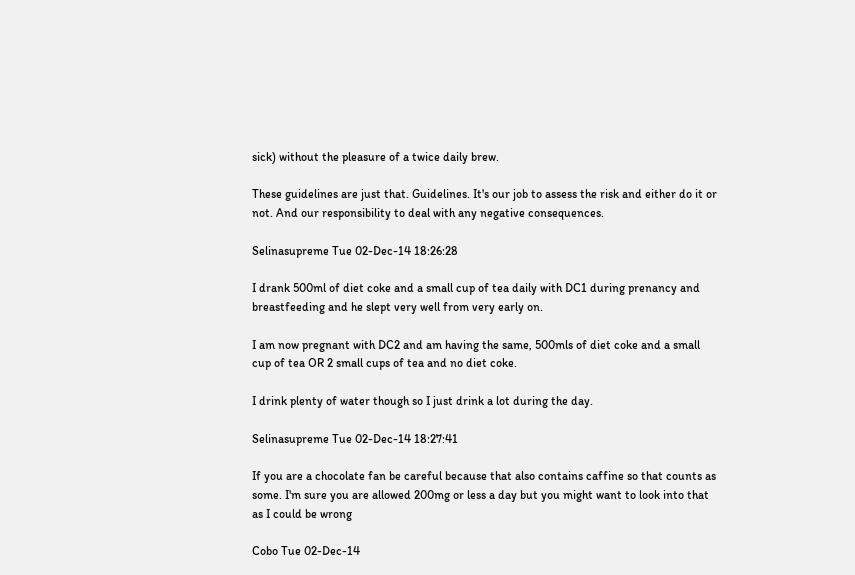sick) without the pleasure of a twice daily brew.

These guidelines are just that. Guidelines. It's our job to assess the risk and either do it or not. And our responsibility to deal with any negative consequences.

Selinasupreme Tue 02-Dec-14 18:26:28

I drank 500ml of diet coke and a small cup of tea daily with DC1 during prenancy and breastfeeding and he slept very well from very early on.

I am now pregnant with DC2 and am having the same, 500mls of diet coke and a small cup of tea OR 2 small cups of tea and no diet coke.

I drink plenty of water though so I just drink a lot during the day.

Selinasupreme Tue 02-Dec-14 18:27:41

If you are a chocolate fan be careful because that also contains caffine so that counts as some. I'm sure you are allowed 200mg or less a day but you might want to look into that as I could be wrong

Cobo Tue 02-Dec-14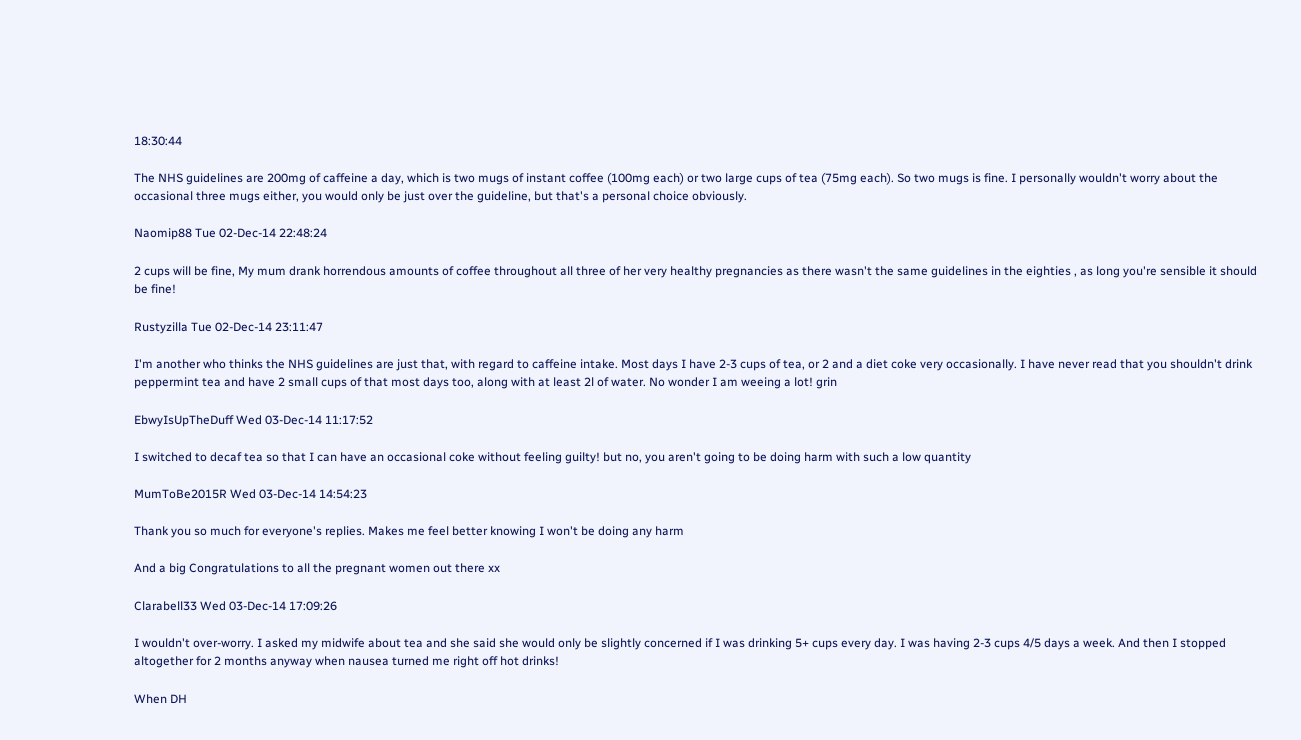18:30:44

The NHS guidelines are 200mg of caffeine a day, which is two mugs of instant coffee (100mg each) or two large cups of tea (75mg each). So two mugs is fine. I personally wouldn't worry about the occasional three mugs either, you would only be just over the guideline, but that's a personal choice obviously.

Naomip88 Tue 02-Dec-14 22:48:24

2 cups will be fine, My mum drank horrendous amounts of coffee throughout all three of her very healthy pregnancies as there wasn't the same guidelines in the eighties , as long you're sensible it should be fine!

Rustyzilla Tue 02-Dec-14 23:11:47

I'm another who thinks the NHS guidelines are just that, with regard to caffeine intake. Most days I have 2-3 cups of tea, or 2 and a diet coke very occasionally. I have never read that you shouldn't drink peppermint tea and have 2 small cups of that most days too, along with at least 2l of water. No wonder I am weeing a lot! grin

EbwyIsUpTheDuff Wed 03-Dec-14 11:17:52

I switched to decaf tea so that I can have an occasional coke without feeling guilty! but no, you aren't going to be doing harm with such a low quantity

MumToBe2015R Wed 03-Dec-14 14:54:23

Thank you so much for everyone's replies. Makes me feel better knowing I won't be doing any harm

And a big Congratulations to all the pregnant women out there xx

Clarabell33 Wed 03-Dec-14 17:09:26

I wouldn't over-worry. I asked my midwife about tea and she said she would only be slightly concerned if I was drinking 5+ cups every day. I was having 2-3 cups 4/5 days a week. And then I stopped altogether for 2 months anyway when nausea turned me right off hot drinks!

When DH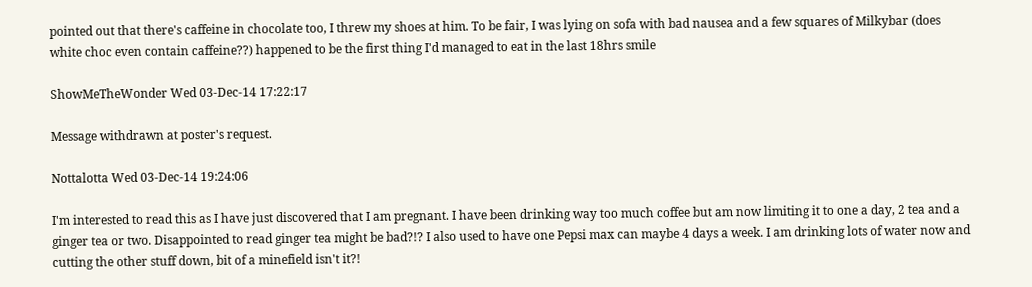pointed out that there's caffeine in chocolate too, I threw my shoes at him. To be fair, I was lying on sofa with bad nausea and a few squares of Milkybar (does white choc even contain caffeine??) happened to be the first thing I'd managed to eat in the last 18hrs smile

ShowMeTheWonder Wed 03-Dec-14 17:22:17

Message withdrawn at poster's request.

Nottalotta Wed 03-Dec-14 19:24:06

I'm interested to read this as I have just discovered that I am pregnant. I have been drinking way too much coffee but am now limiting it to one a day, 2 tea and a ginger tea or two. Disappointed to read ginger tea might be bad?!? I also used to have one Pepsi max can maybe 4 days a week. I am drinking lots of water now and cutting the other stuff down, bit of a minefield isn't it?!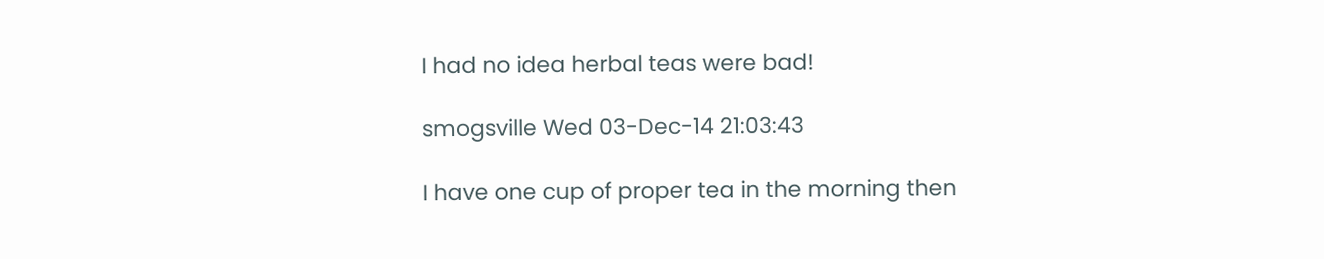I had no idea herbal teas were bad!

smogsville Wed 03-Dec-14 21:03:43

I have one cup of proper tea in the morning then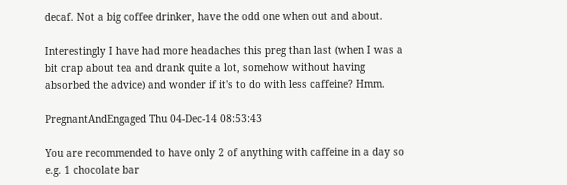decaf. Not a big coffee drinker, have the odd one when out and about.

Interestingly I have had more headaches this preg than last (when I was a bit crap about tea and drank quite a lot, somehow without having absorbed the advice) and wonder if it's to do with less caffeine? Hmm.

PregnantAndEngaged Thu 04-Dec-14 08:53:43

You are recommended to have only 2 of anything with caffeine in a day so e.g. 1 chocolate bar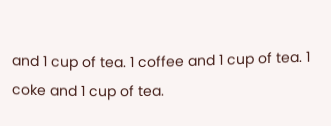and 1 cup of tea. 1 coffee and 1 cup of tea. 1 coke and 1 cup of tea.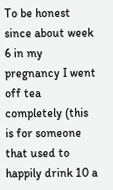To be honest since about week 6 in my pregnancy I went off tea completely (this is for someone that used to happily drink 10 a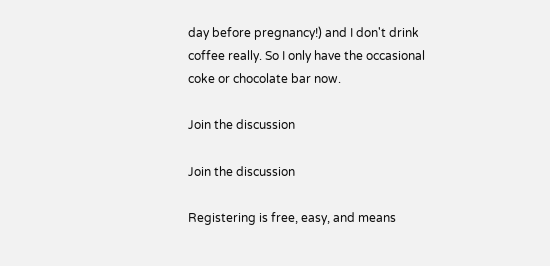day before pregnancy!) and I don't drink coffee really. So I only have the occasional coke or chocolate bar now.

Join the discussion

Join the discussion

Registering is free, easy, and means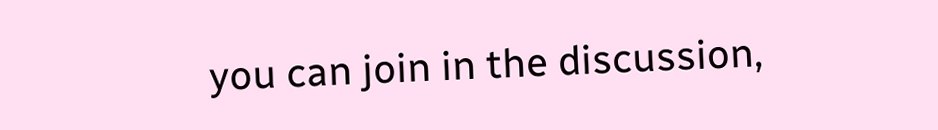you can join in the discussion,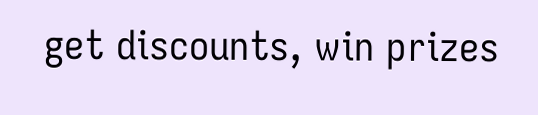get discounts, win prizes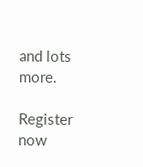and lots more.

Register now